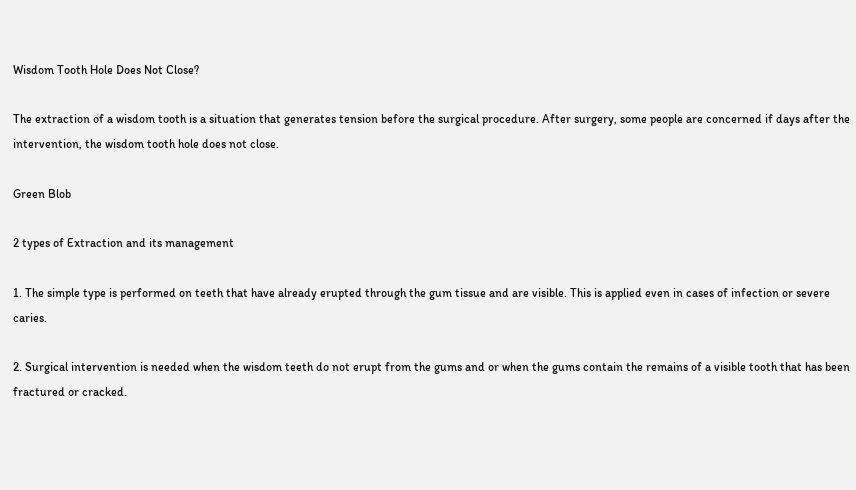Wisdom Tooth Hole Does Not Close?

The extraction of a wisdom tooth is a situation that generates tension before the surgical procedure. After surgery, some people are concerned if days after the intervention, the wisdom tooth hole does not close.

Green Blob

2 types of Extraction and its management

1. The simple type is performed on teeth that have already erupted through the gum tissue and are visible. This is applied even in cases of infection or severe caries.

2. Surgical intervention is needed when the wisdom teeth do not erupt from the gums and or when the gums contain the remains of a visible tooth that has been fractured or cracked.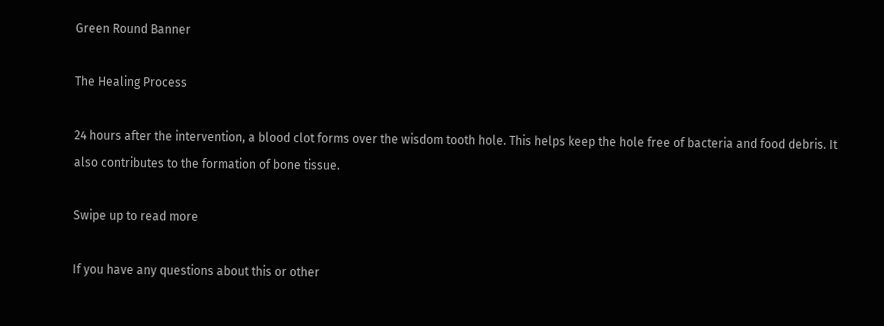Green Round Banner

The Healing Process

24 hours after the intervention, a blood clot forms over the wisdom tooth hole. This helps keep the hole free of bacteria and food debris. It also contributes to the formation of bone tissue.

Swipe up to read more

If you have any questions about this or other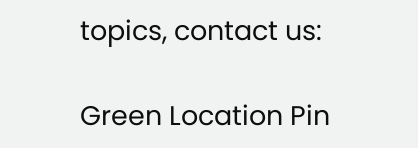topics, contact us:

Green Location Pin